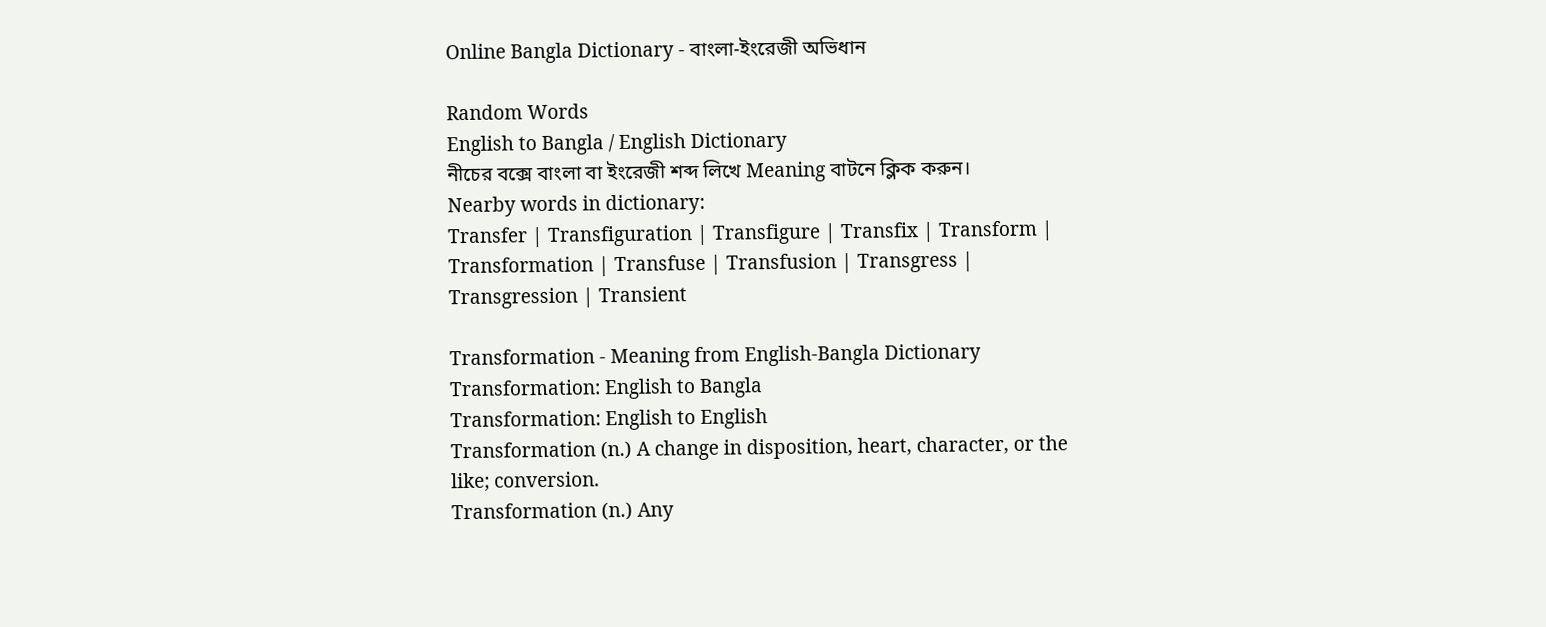Online Bangla Dictionary - বাংলা-ইংরেজী অভিধান

Random Words
English to Bangla / English Dictionary
নীচের বক্সে বাংলা বা ইংরেজী শব্দ লিখে Meaning বাটনে ক্লিক করুন।
Nearby words in dictionary:
Transfer | Transfiguration | Transfigure | Transfix | Transform | Transformation | Transfuse | Transfusion | Transgress | Transgression | Transient

Transformation - Meaning from English-Bangla Dictionary
Transformation: English to Bangla
Transformation: English to English
Transformation (n.) A change in disposition, heart, character, or the like; conversion.
Transformation (n.) Any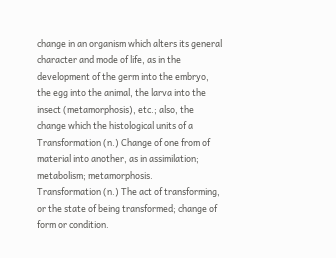change in an organism which alters its general character and mode of life, as in the development of the germ into the embryo, the egg into the animal, the larva into the insect (metamorphosis), etc.; also, the change which the histological units of a
Transformation (n.) Change of one from of material into another, as in assimilation; metabolism; metamorphosis.
Transformation (n.) The act of transforming, or the state of being transformed; change of form or condition.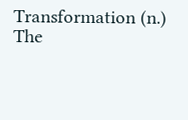Transformation (n.) The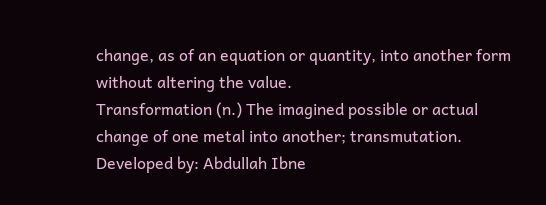change, as of an equation or quantity, into another form without altering the value.
Transformation (n.) The imagined possible or actual change of one metal into another; transmutation.
Developed by: Abdullah Ibne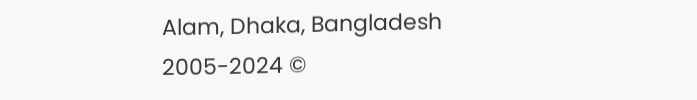Alam, Dhaka, Bangladesh
2005-2024 ©